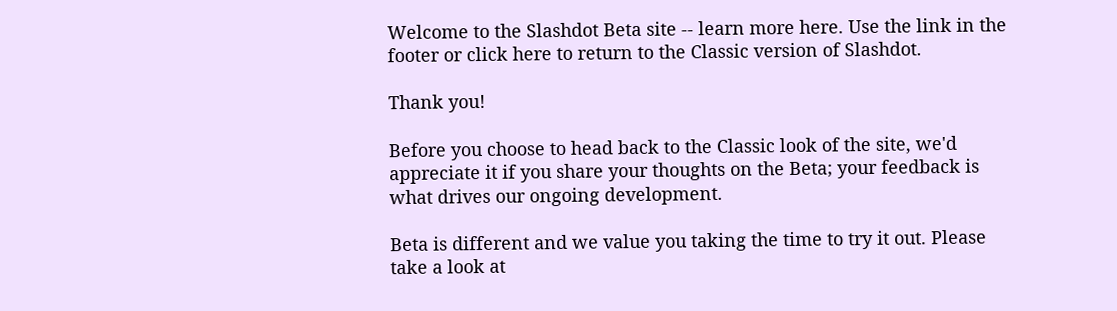Welcome to the Slashdot Beta site -- learn more here. Use the link in the footer or click here to return to the Classic version of Slashdot.

Thank you!

Before you choose to head back to the Classic look of the site, we'd appreciate it if you share your thoughts on the Beta; your feedback is what drives our ongoing development.

Beta is different and we value you taking the time to try it out. Please take a look at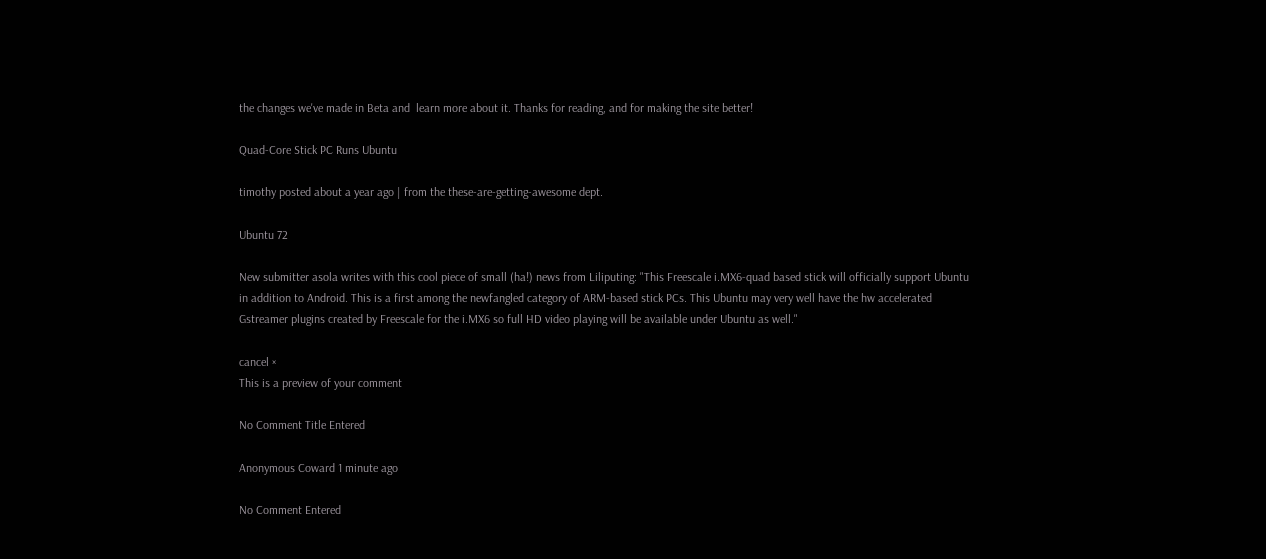the changes we've made in Beta and  learn more about it. Thanks for reading, and for making the site better!

Quad-Core Stick PC Runs Ubuntu

timothy posted about a year ago | from the these-are-getting-awesome dept.

Ubuntu 72

New submitter asola writes with this cool piece of small (ha!) news from Liliputing: "This Freescale i.MX6-quad based stick will officially support Ubuntu in addition to Android. This is a first among the newfangled category of ARM-based stick PCs. This Ubuntu may very well have the hw accelerated Gstreamer plugins created by Freescale for the i.MX6 so full HD video playing will be available under Ubuntu as well."

cancel ×
This is a preview of your comment

No Comment Title Entered

Anonymous Coward 1 minute ago

No Comment Entered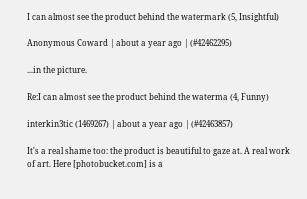I can almost see the product behind the watermark (5, Insightful)

Anonymous Coward | about a year ago | (#42462295)

...in the picture.

Re:I can almost see the product behind the waterma (4, Funny)

interkin3tic (1469267) | about a year ago | (#42463857)

It's a real shame too: the product is beautiful to gaze at. A real work of art. Here [photobucket.com] is a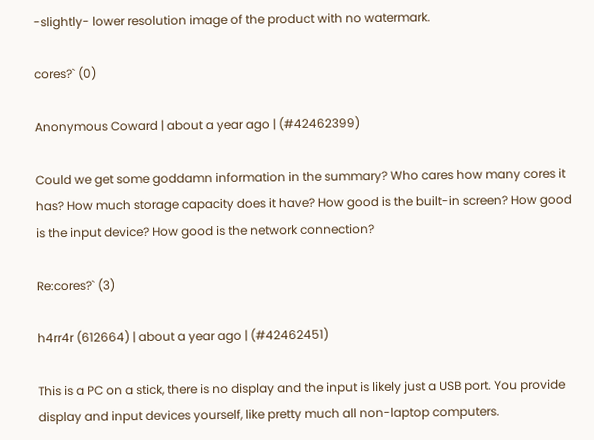-slightly- lower resolution image of the product with no watermark.

cores?` (0)

Anonymous Coward | about a year ago | (#42462399)

Could we get some goddamn information in the summary? Who cares how many cores it has? How much storage capacity does it have? How good is the built-in screen? How good is the input device? How good is the network connection?

Re:cores?` (3)

h4rr4r (612664) | about a year ago | (#42462451)

This is a PC on a stick, there is no display and the input is likely just a USB port. You provide display and input devices yourself, like pretty much all non-laptop computers.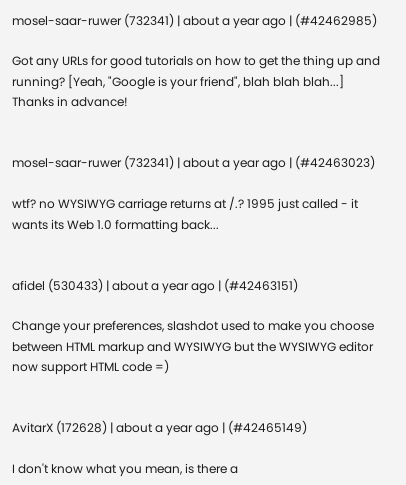mosel-saar-ruwer (732341) | about a year ago | (#42462985)

Got any URLs for good tutorials on how to get the thing up and running? [Yeah, "Google is your friend", blah blah blah...] Thanks in advance!


mosel-saar-ruwer (732341) | about a year ago | (#42463023)

wtf? no WYSIWYG carriage returns at /.? 1995 just called - it wants its Web 1.0 formatting back...


afidel (530433) | about a year ago | (#42463151)

Change your preferences, slashdot used to make you choose between HTML markup and WYSIWYG but the WYSIWYG editor now support HTML code =)


AvitarX (172628) | about a year ago | (#42465149)

I don't know what you mean, is there a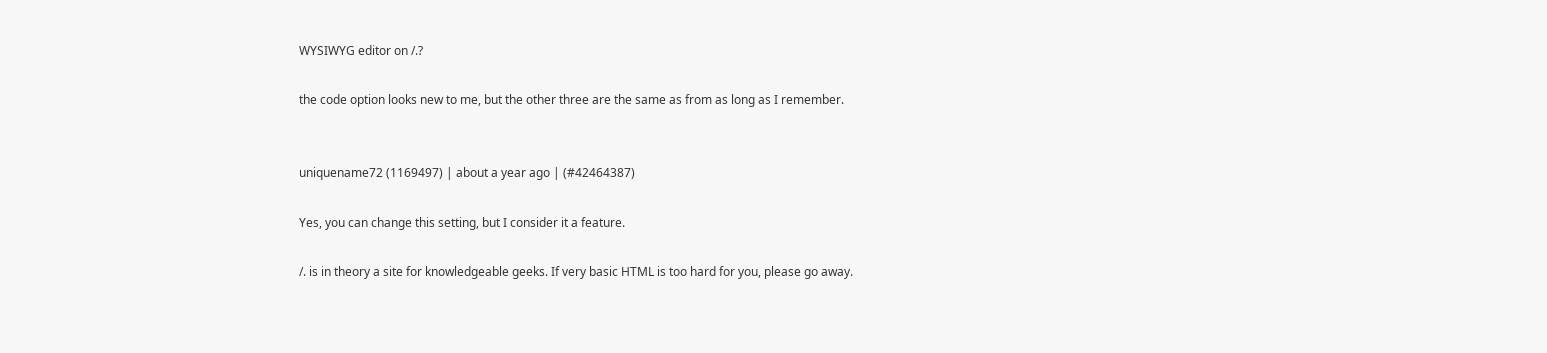WYSIWYG editor on /.?

the code option looks new to me, but the other three are the same as from as long as I remember.


uniquename72 (1169497) | about a year ago | (#42464387)

Yes, you can change this setting, but I consider it a feature.

/. is in theory a site for knowledgeable geeks. If very basic HTML is too hard for you, please go away.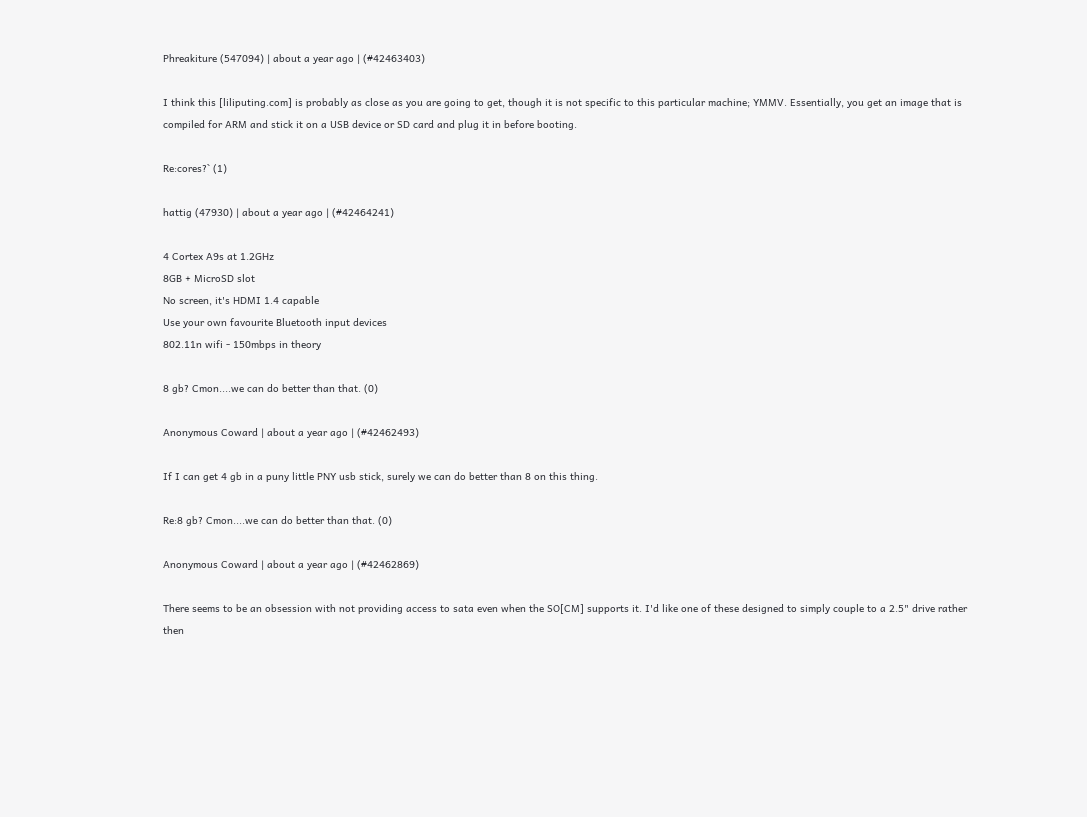Phreakiture (547094) | about a year ago | (#42463403)

I think this [liliputing.com] is probably as close as you are going to get, though it is not specific to this particular machine; YMMV. Essentially, you get an image that is compiled for ARM and stick it on a USB device or SD card and plug it in before booting.

Re:cores?` (1)

hattig (47930) | about a year ago | (#42464241)

4 Cortex A9s at 1.2GHz
8GB + MicroSD slot
No screen, it's HDMI 1.4 capable
Use your own favourite Bluetooth input devices
802.11n wifi - 150mbps in theory

8 gb? Cmon....we can do better than that. (0)

Anonymous Coward | about a year ago | (#42462493)

If I can get 4 gb in a puny little PNY usb stick, surely we can do better than 8 on this thing.

Re:8 gb? Cmon....we can do better than that. (0)

Anonymous Coward | about a year ago | (#42462869)

There seems to be an obsession with not providing access to sata even when the SO[CM] supports it. I'd like one of these designed to simply couple to a 2.5" drive rather then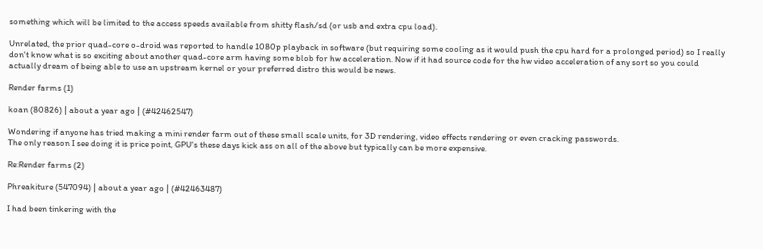something which will be limited to the access speeds available from shitty flash/sd (or usb and extra cpu load).

Unrelated, the prior quad-core o-droid was reported to handle 1080p playback in software (but requiring some cooling as it would push the cpu hard for a prolonged period) so I really don't know what is so exciting about another quad-core arm having some blob for hw acceleration. Now if it had source code for the hw video acceleration of any sort so you could actually dream of being able to use an upstream kernel or your preferred distro this would be news.

Render farms (1)

koan (80826) | about a year ago | (#42462547)

Wondering if anyone has tried making a mini render farm out of these small scale units, for 3D rendering, video effects rendering or even cracking passwords.
The only reason I see doing it is price point, GPU's these days kick ass on all of the above but typically can be more expensive.

Re:Render farms (2)

Phreakiture (547094) | about a year ago | (#42463487)

I had been tinkering with the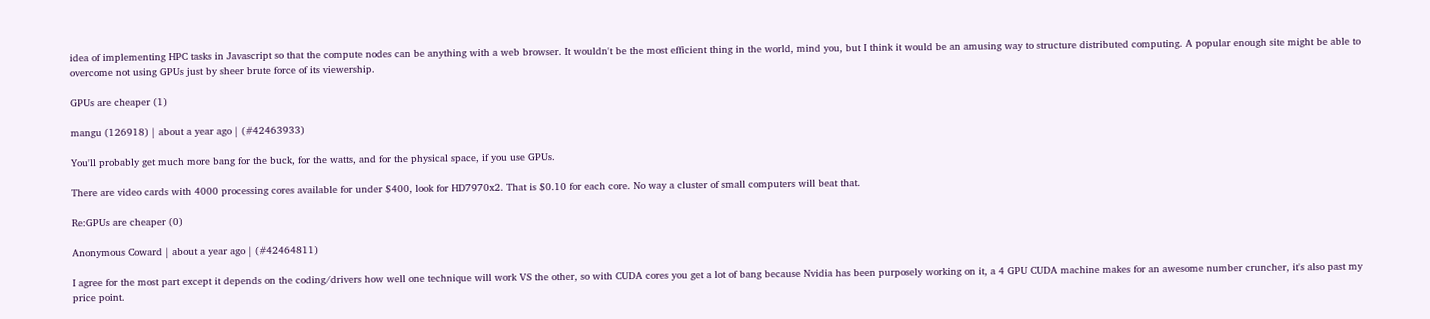idea of implementing HPC tasks in Javascript so that the compute nodes can be anything with a web browser. It wouldn't be the most efficient thing in the world, mind you, but I think it would be an amusing way to structure distributed computing. A popular enough site might be able to overcome not using GPUs just by sheer brute force of its viewership.

GPUs are cheaper (1)

mangu (126918) | about a year ago | (#42463933)

You'll probably get much more bang for the buck, for the watts, and for the physical space, if you use GPUs.

There are video cards with 4000 processing cores available for under $400, look for HD7970x2. That is $0.10 for each core. No way a cluster of small computers will beat that.

Re:GPUs are cheaper (0)

Anonymous Coward | about a year ago | (#42464811)

I agree for the most part except it depends on the coding/drivers how well one technique will work VS the other, so with CUDA cores you get a lot of bang because Nvidia has been purposely working on it, a 4 GPU CUDA machine makes for an awesome number cruncher, it's also past my price point.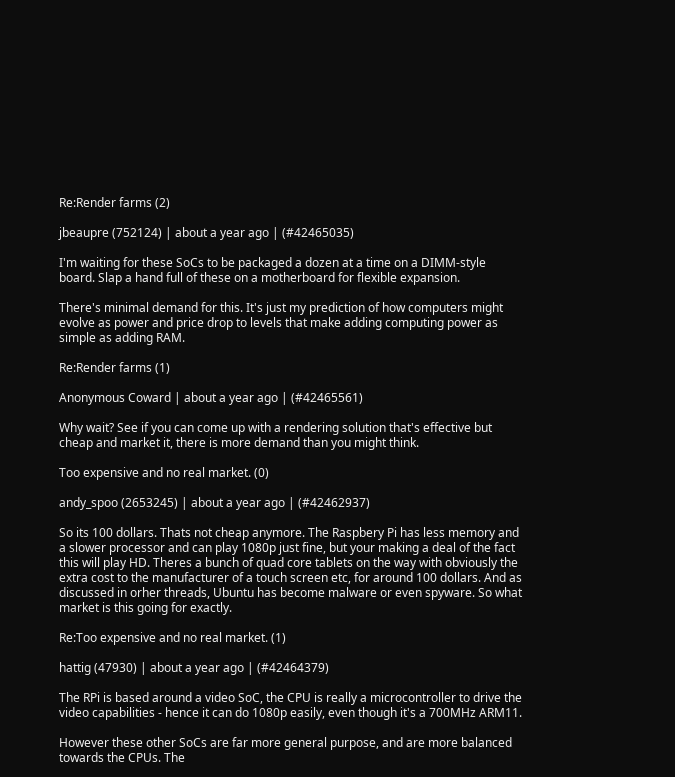Re:Render farms (2)

jbeaupre (752124) | about a year ago | (#42465035)

I'm waiting for these SoCs to be packaged a dozen at a time on a DIMM-style board. Slap a hand full of these on a motherboard for flexible expansion.

There's minimal demand for this. It's just my prediction of how computers might evolve as power and price drop to levels that make adding computing power as simple as adding RAM.

Re:Render farms (1)

Anonymous Coward | about a year ago | (#42465561)

Why wait? See if you can come up with a rendering solution that's effective but cheap and market it, there is more demand than you might think.

Too expensive and no real market. (0)

andy_spoo (2653245) | about a year ago | (#42462937)

So its 100 dollars. Thats not cheap anymore. The Raspbery Pi has less memory and a slower processor and can play 1080p just fine, but your making a deal of the fact this will play HD. Theres a bunch of quad core tablets on the way with obviously the extra cost to the manufacturer of a touch screen etc, for around 100 dollars. And as discussed in orher threads, Ubuntu has become malware or even spyware. So what market is this going for exactly.

Re:Too expensive and no real market. (1)

hattig (47930) | about a year ago | (#42464379)

The RPi is based around a video SoC, the CPU is really a microcontroller to drive the video capabilities - hence it can do 1080p easily, even though it's a 700MHz ARM11.

However these other SoCs are far more general purpose, and are more balanced towards the CPUs. The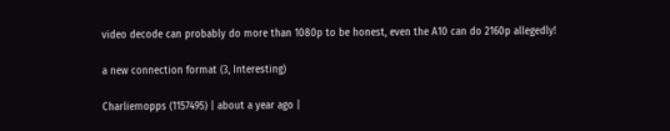video decode can probably do more than 1080p to be honest, even the A10 can do 2160p allegedly!

a new connection format (3, Interesting)

Charliemopps (1157495) | about a year ago |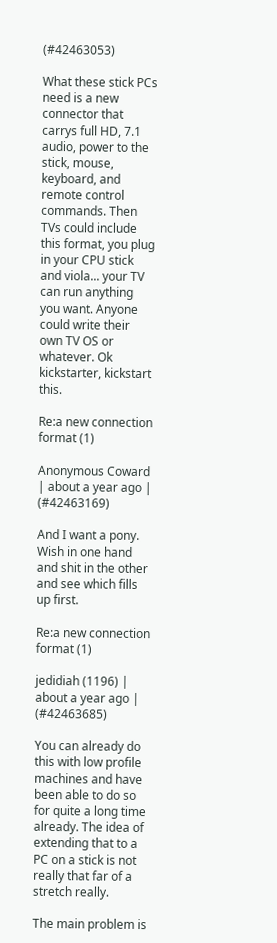(#42463053)

What these stick PCs need is a new connector that carrys full HD, 7.1 audio, power to the stick, mouse, keyboard, and remote control commands. Then TVs could include this format, you plug in your CPU stick and viola... your TV can run anything you want. Anyone could write their own TV OS or whatever. Ok kickstarter, kickstart this.

Re:a new connection format (1)

Anonymous Coward | about a year ago | (#42463169)

And I want a pony. Wish in one hand and shit in the other and see which fills up first.

Re:a new connection format (1)

jedidiah (1196) | about a year ago | (#42463685)

You can already do this with low profile machines and have been able to do so for quite a long time already. The idea of extending that to a PC on a stick is not really that far of a stretch really.

The main problem is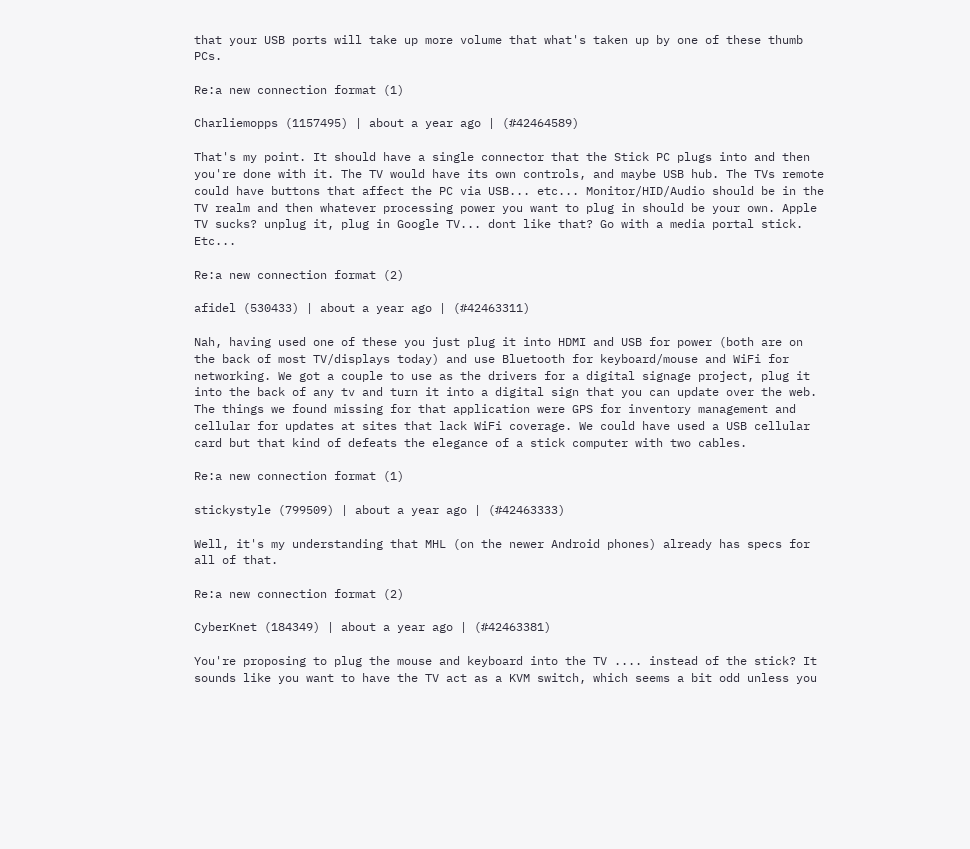that your USB ports will take up more volume that what's taken up by one of these thumb PCs.

Re:a new connection format (1)

Charliemopps (1157495) | about a year ago | (#42464589)

That's my point. It should have a single connector that the Stick PC plugs into and then you're done with it. The TV would have its own controls, and maybe USB hub. The TVs remote could have buttons that affect the PC via USB... etc... Monitor/HID/Audio should be in the TV realm and then whatever processing power you want to plug in should be your own. Apple TV sucks? unplug it, plug in Google TV... dont like that? Go with a media portal stick. Etc...

Re:a new connection format (2)

afidel (530433) | about a year ago | (#42463311)

Nah, having used one of these you just plug it into HDMI and USB for power (both are on the back of most TV/displays today) and use Bluetooth for keyboard/mouse and WiFi for networking. We got a couple to use as the drivers for a digital signage project, plug it into the back of any tv and turn it into a digital sign that you can update over the web. The things we found missing for that application were GPS for inventory management and cellular for updates at sites that lack WiFi coverage. We could have used a USB cellular card but that kind of defeats the elegance of a stick computer with two cables.

Re:a new connection format (1)

stickystyle (799509) | about a year ago | (#42463333)

Well, it's my understanding that MHL (on the newer Android phones) already has specs for all of that.

Re:a new connection format (2)

CyberKnet (184349) | about a year ago | (#42463381)

You're proposing to plug the mouse and keyboard into the TV .... instead of the stick? It sounds like you want to have the TV act as a KVM switch, which seems a bit odd unless you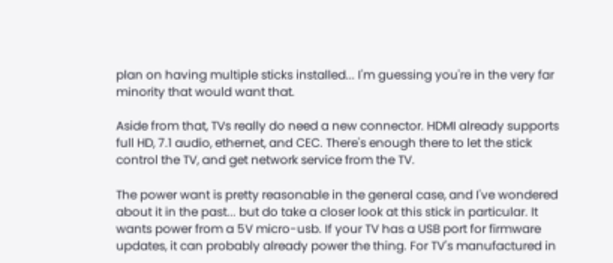plan on having multiple sticks installed... I'm guessing you're in the very far minority that would want that.

Aside from that, TVs really do need a new connector. HDMI already supports full HD, 7.1 audio, ethernet, and CEC. There's enough there to let the stick control the TV, and get network service from the TV.

The power want is pretty reasonable in the general case, and I've wondered about it in the past... but do take a closer look at this stick in particular. It wants power from a 5V micro-usb. If your TV has a USB port for firmware updates, it can probably already power the thing. For TV's manufactured in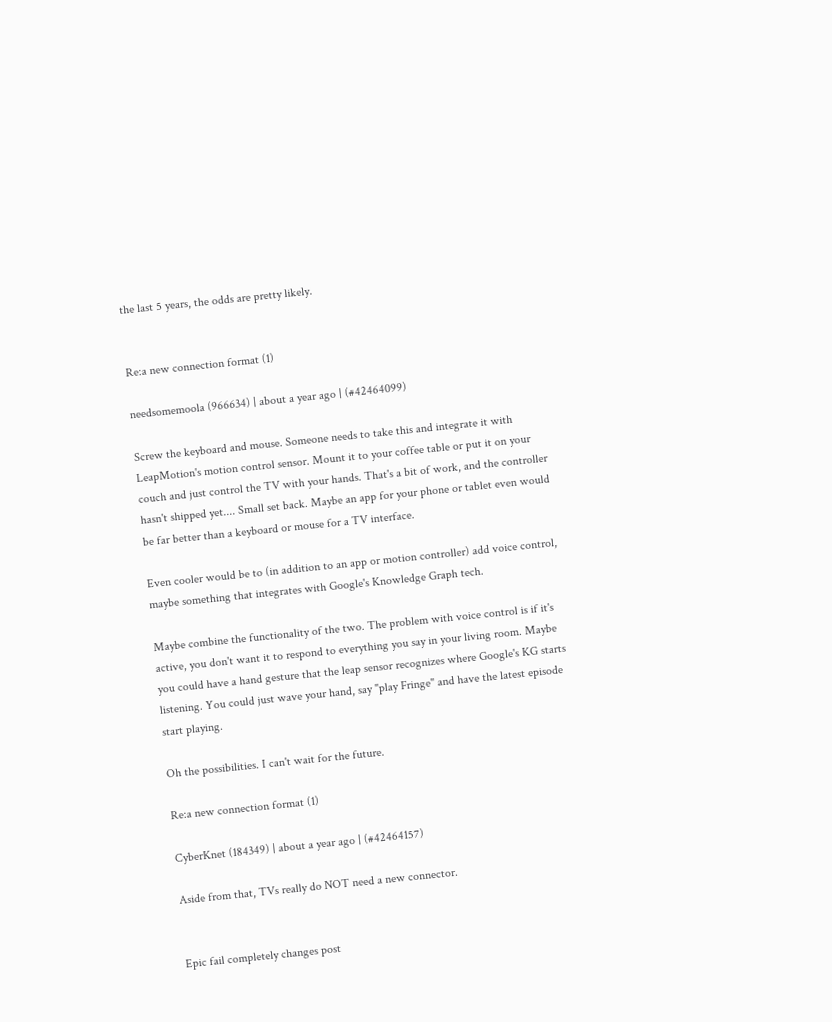the last 5 years, the odds are pretty likely.


Re:a new connection format (1)

needsomemoola (966634) | about a year ago | (#42464099)

Screw the keyboard and mouse. Someone needs to take this and integrate it with LeapMotion's motion control sensor. Mount it to your coffee table or put it on your couch and just control the TV with your hands. That's a bit of work, and the controller hasn't shipped yet.... Small set back. Maybe an app for your phone or tablet even would be far better than a keyboard or mouse for a TV interface.

Even cooler would be to (in addition to an app or motion controller) add voice control, maybe something that integrates with Google's Knowledge Graph tech.

Maybe combine the functionality of the two. The problem with voice control is if it's active, you don't want it to respond to everything you say in your living room. Maybe you could have a hand gesture that the leap sensor recognizes where Google's KG starts listening. You could just wave your hand, say "play Fringe" and have the latest episode start playing.

Oh the possibilities. I can't wait for the future.

Re:a new connection format (1)

CyberKnet (184349) | about a year ago | (#42464157)

Aside from that, TVs really do NOT need a new connector.


Epic fail completely changes post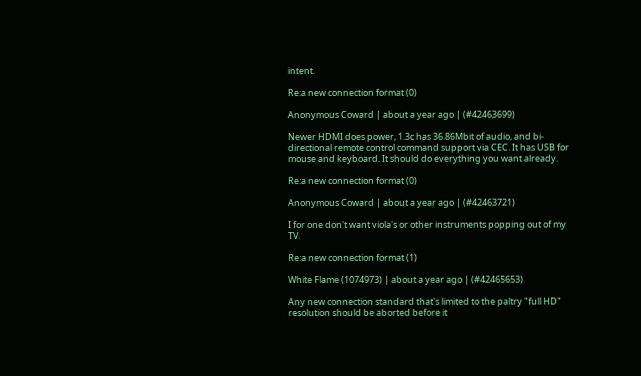intent.

Re:a new connection format (0)

Anonymous Coward | about a year ago | (#42463699)

Newer HDMI does power, 1.3c has 36.86Mbit of audio, and bi-directional remote control command support via CEC. It has USB for mouse and keyboard. It should do everything you want already.

Re:a new connection format (0)

Anonymous Coward | about a year ago | (#42463721)

I for one don't want viola's or other instruments popping out of my TV.

Re:a new connection format (1)

White Flame (1074973) | about a year ago | (#42465653)

Any new connection standard that's limited to the paltry "full HD" resolution should be aborted before it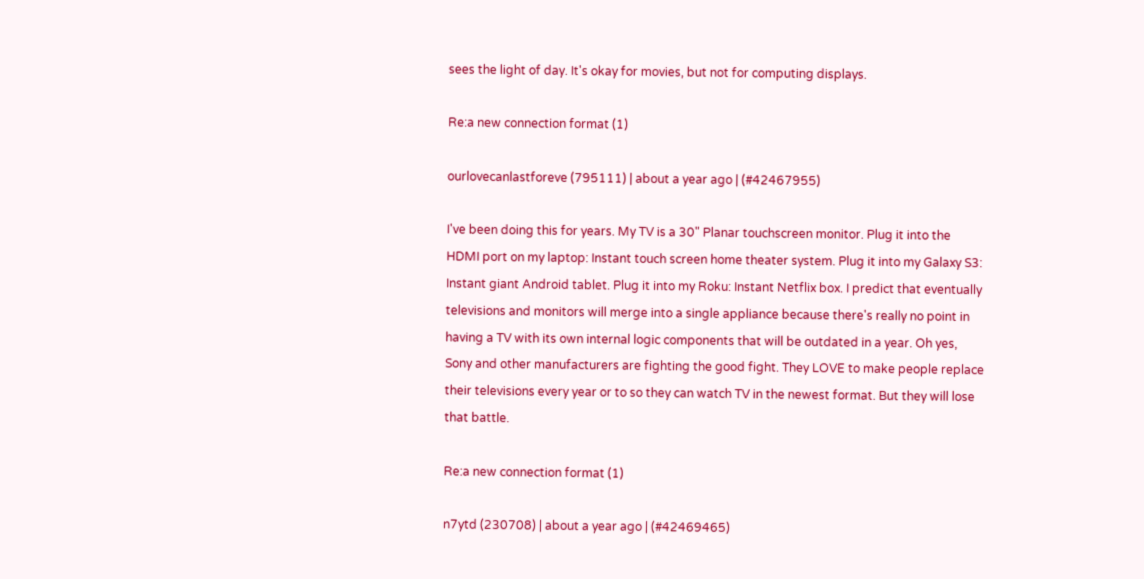sees the light of day. It's okay for movies, but not for computing displays.

Re:a new connection format (1)

ourlovecanlastforeve (795111) | about a year ago | (#42467955)

I've been doing this for years. My TV is a 30" Planar touchscreen monitor. Plug it into the HDMI port on my laptop: Instant touch screen home theater system. Plug it into my Galaxy S3: Instant giant Android tablet. Plug it into my Roku: Instant Netflix box. I predict that eventually televisions and monitors will merge into a single appliance because there's really no point in having a TV with its own internal logic components that will be outdated in a year. Oh yes, Sony and other manufacturers are fighting the good fight. They LOVE to make people replace their televisions every year or to so they can watch TV in the newest format. But they will lose that battle.

Re:a new connection format (1)

n7ytd (230708) | about a year ago | (#42469465)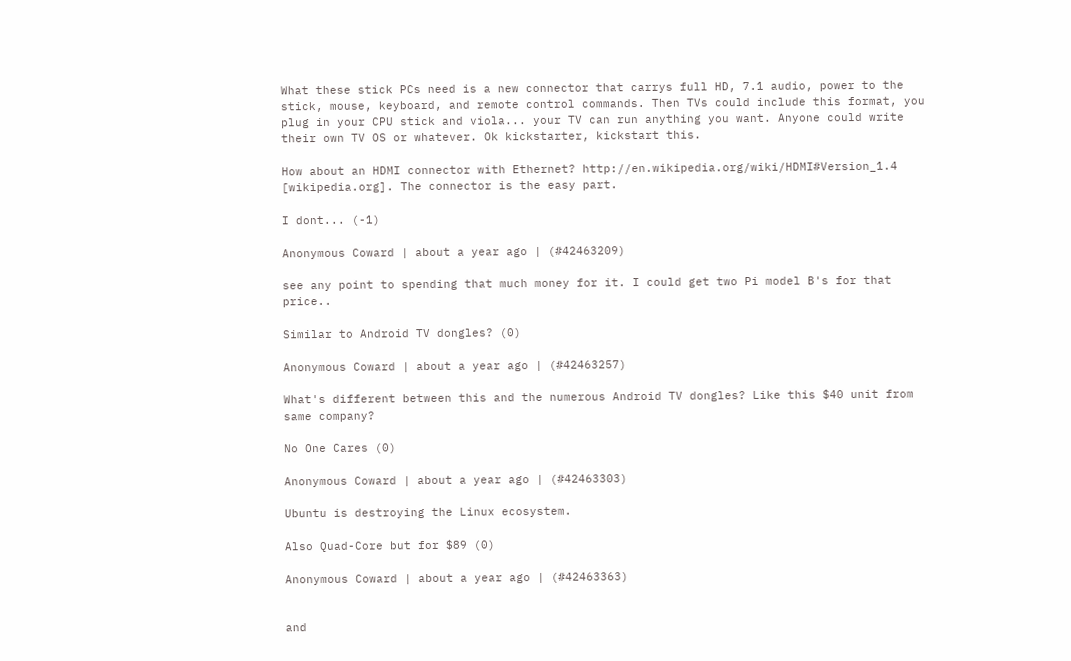What these stick PCs need is a new connector that carrys full HD, 7.1 audio, power to the stick, mouse, keyboard, and remote control commands. Then TVs could include this format, you plug in your CPU stick and viola... your TV can run anything you want. Anyone could write their own TV OS or whatever. Ok kickstarter, kickstart this.

How about an HDMI connector with Ethernet? http://en.wikipedia.org/wiki/HDMI#Version_1.4 [wikipedia.org]. The connector is the easy part.

I dont... (-1)

Anonymous Coward | about a year ago | (#42463209)

see any point to spending that much money for it. I could get two Pi model B's for that price..

Similar to Android TV dongles? (0)

Anonymous Coward | about a year ago | (#42463257)

What's different between this and the numerous Android TV dongles? Like this $40 unit from same company?

No One Cares (0)

Anonymous Coward | about a year ago | (#42463303)

Ubuntu is destroying the Linux ecosystem.

Also Quad-Core but for $89 (0)

Anonymous Coward | about a year ago | (#42463363)


and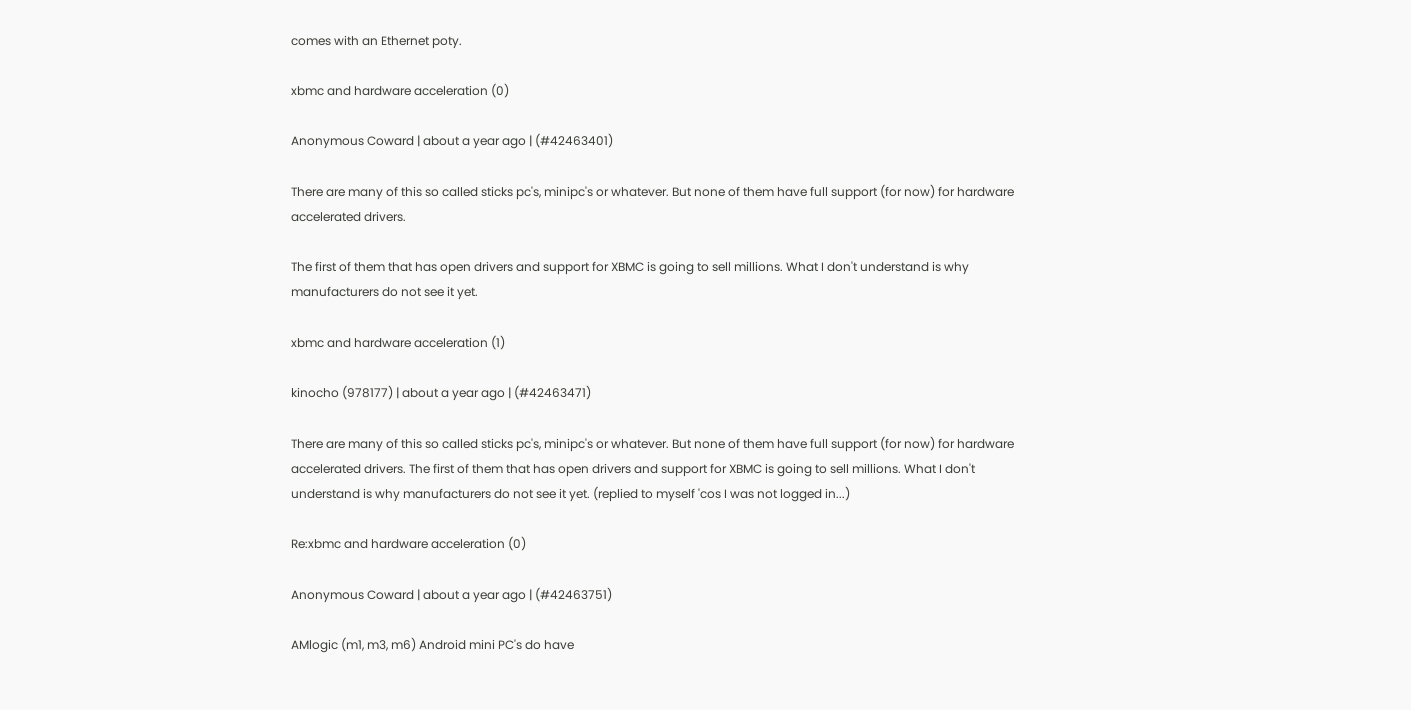comes with an Ethernet poty.

xbmc and hardware acceleration (0)

Anonymous Coward | about a year ago | (#42463401)

There are many of this so called sticks pc's, minipc's or whatever. But none of them have full support (for now) for hardware accelerated drivers.

The first of them that has open drivers and support for XBMC is going to sell millions. What I don't understand is why manufacturers do not see it yet.

xbmc and hardware acceleration (1)

kinocho (978177) | about a year ago | (#42463471)

There are many of this so called sticks pc's, minipc's or whatever. But none of them have full support (for now) for hardware accelerated drivers. The first of them that has open drivers and support for XBMC is going to sell millions. What I don't understand is why manufacturers do not see it yet. (replied to myself 'cos I was not logged in...)

Re:xbmc and hardware acceleration (0)

Anonymous Coward | about a year ago | (#42463751)

AMlogic (m1, m3, m6) Android mini PC's do have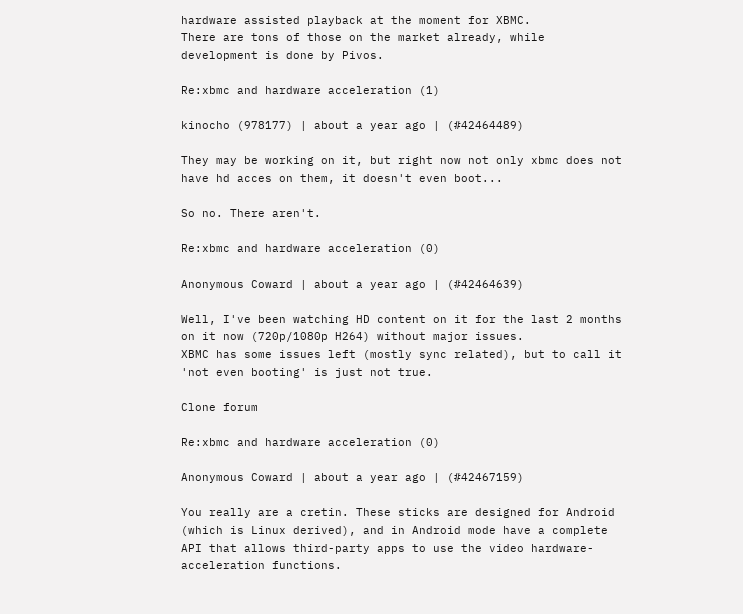hardware assisted playback at the moment for XBMC.
There are tons of those on the market already, while development is done by Pivos.

Re:xbmc and hardware acceleration (1)

kinocho (978177) | about a year ago | (#42464489)

They may be working on it, but right now not only xbmc does not have hd acces on them, it doesn't even boot...

So no. There aren't.

Re:xbmc and hardware acceleration (0)

Anonymous Coward | about a year ago | (#42464639)

Well, I've been watching HD content on it for the last 2 months on it now (720p/1080p H264) without major issues.
XBMC has some issues left (mostly sync related), but to call it 'not even booting' is just not true.

Clone forum

Re:xbmc and hardware acceleration (0)

Anonymous Coward | about a year ago | (#42467159)

You really are a cretin. These sticks are designed for Android (which is Linux derived), and in Android mode have a complete API that allows third-party apps to use the video hardware-acceleration functions.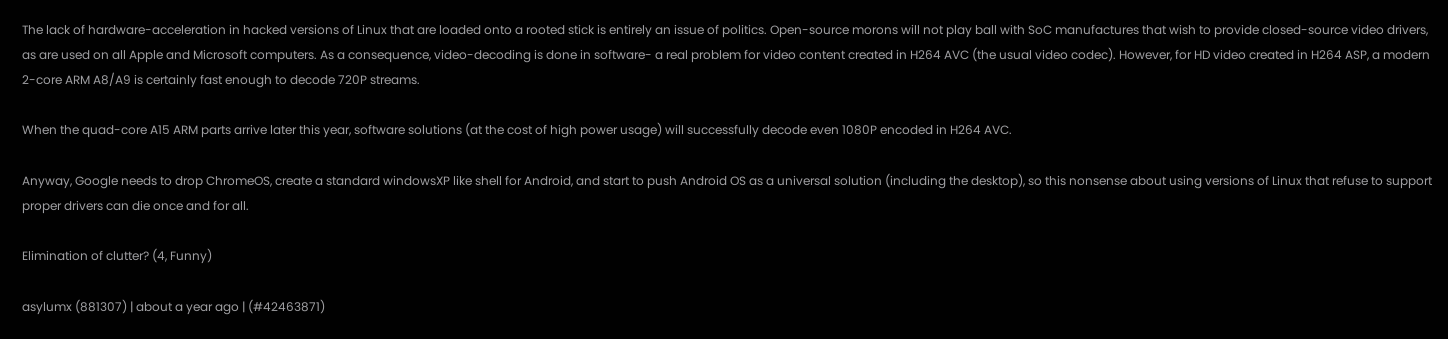The lack of hardware-acceleration in hacked versions of Linux that are loaded onto a rooted stick is entirely an issue of politics. Open-source morons will not play ball with SoC manufactures that wish to provide closed-source video drivers, as are used on all Apple and Microsoft computers. As a consequence, video-decoding is done in software- a real problem for video content created in H264 AVC (the usual video codec). However, for HD video created in H264 ASP, a modern 2-core ARM A8/A9 is certainly fast enough to decode 720P streams.

When the quad-core A15 ARM parts arrive later this year, software solutions (at the cost of high power usage) will successfully decode even 1080P encoded in H264 AVC.

Anyway, Google needs to drop ChromeOS, create a standard windowsXP like shell for Android, and start to push Android OS as a universal solution (including the desktop), so this nonsense about using versions of Linux that refuse to support proper drivers can die once and for all.

Elimination of clutter? (4, Funny)

asylumx (881307) | about a year ago | (#42463871)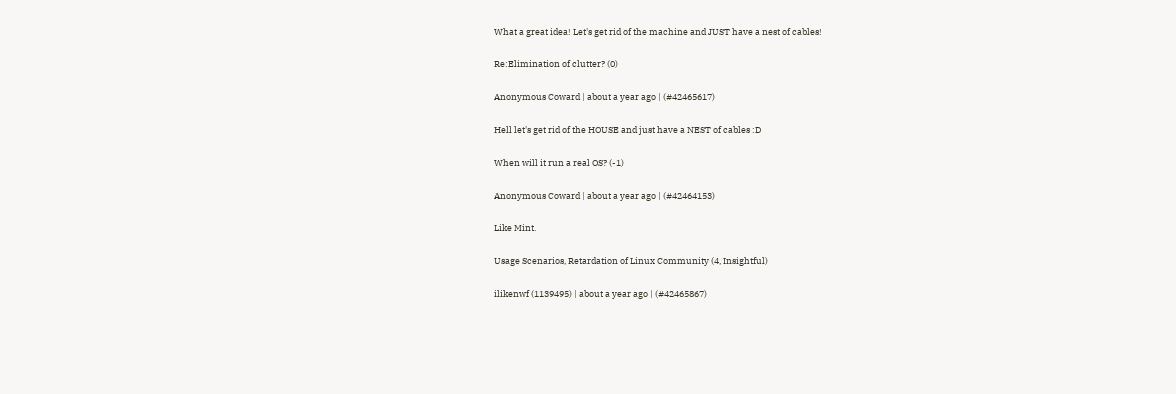What a great idea! Let's get rid of the machine and JUST have a nest of cables!

Re:Elimination of clutter? (0)

Anonymous Coward | about a year ago | (#42465617)

Hell let's get rid of the HOUSE and just have a NEST of cables :D

When will it run a real OS? (-1)

Anonymous Coward | about a year ago | (#42464153)

Like Mint.

Usage Scenarios, Retardation of Linux Community (4, Insightful)

ilikenwf (1139495) | about a year ago | (#42465867)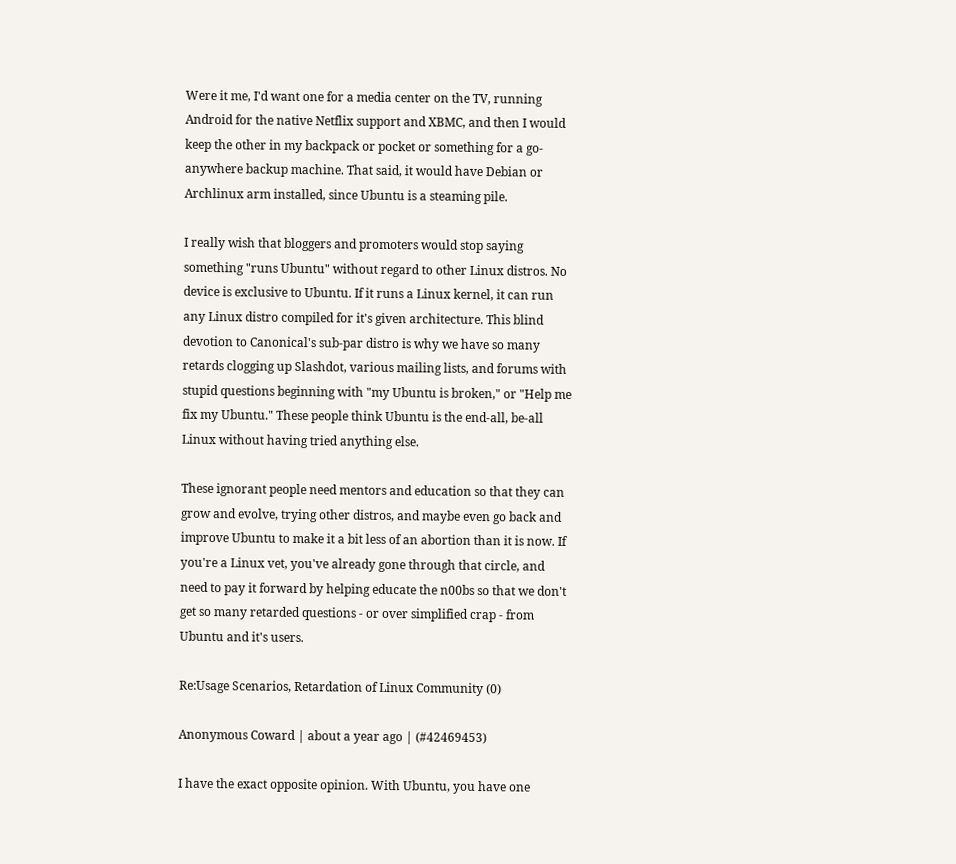Were it me, I'd want one for a media center on the TV, running Android for the native Netflix support and XBMC, and then I would keep the other in my backpack or pocket or something for a go-anywhere backup machine. That said, it would have Debian or Archlinux arm installed, since Ubuntu is a steaming pile.

I really wish that bloggers and promoters would stop saying something "runs Ubuntu" without regard to other Linux distros. No device is exclusive to Ubuntu. If it runs a Linux kernel, it can run any Linux distro compiled for it's given architecture. This blind devotion to Canonical's sub-par distro is why we have so many retards clogging up Slashdot, various mailing lists, and forums with stupid questions beginning with "my Ubuntu is broken," or "Help me fix my Ubuntu." These people think Ubuntu is the end-all, be-all Linux without having tried anything else.

These ignorant people need mentors and education so that they can grow and evolve, trying other distros, and maybe even go back and improve Ubuntu to make it a bit less of an abortion than it is now. If you're a Linux vet, you've already gone through that circle, and need to pay it forward by helping educate the n00bs so that we don't get so many retarded questions - or over simplified crap - from Ubuntu and it's users.

Re:Usage Scenarios, Retardation of Linux Community (0)

Anonymous Coward | about a year ago | (#42469453)

I have the exact opposite opinion. With Ubuntu, you have one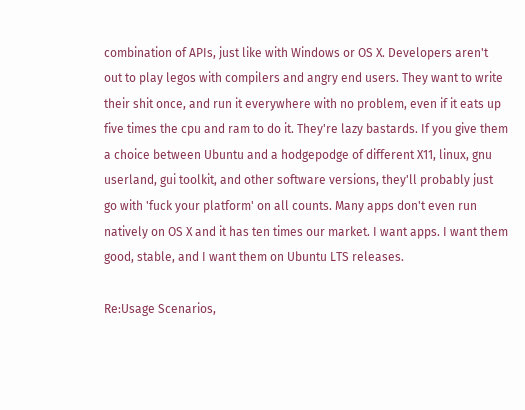combination of APIs, just like with Windows or OS X. Developers aren't out to play legos with compilers and angry end users. They want to write their shit once, and run it everywhere with no problem, even if it eats up five times the cpu and ram to do it. They're lazy bastards. If you give them a choice between Ubuntu and a hodgepodge of different X11, linux, gnu userland, gui toolkit, and other software versions, they'll probably just go with 'fuck your platform' on all counts. Many apps don't even run natively on OS X and it has ten times our market. I want apps. I want them good, stable, and I want them on Ubuntu LTS releases.

Re:Usage Scenarios,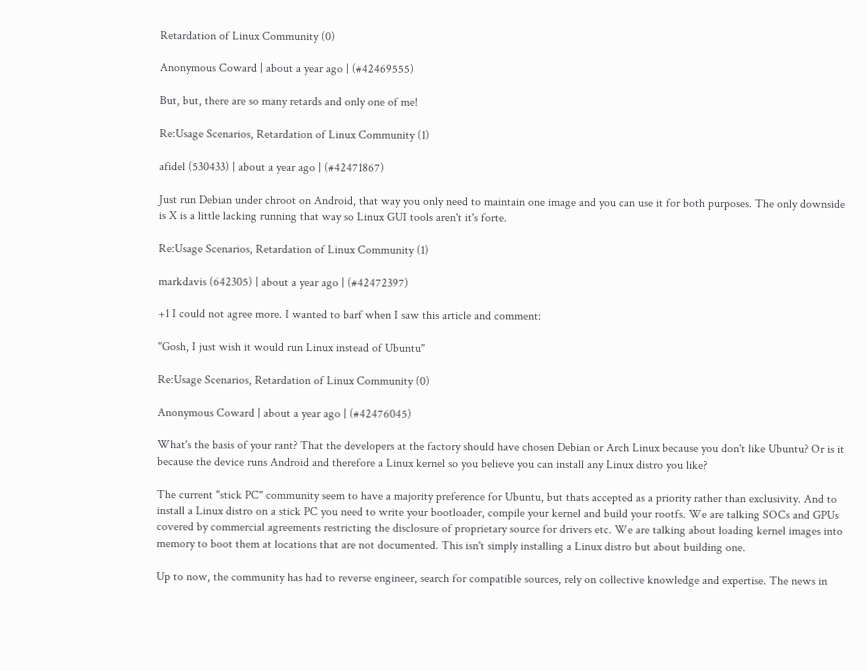Retardation of Linux Community (0)

Anonymous Coward | about a year ago | (#42469555)

But, but, there are so many retards and only one of me!

Re:Usage Scenarios, Retardation of Linux Community (1)

afidel (530433) | about a year ago | (#42471867)

Just run Debian under chroot on Android, that way you only need to maintain one image and you can use it for both purposes. The only downside is X is a little lacking running that way so Linux GUI tools aren't it's forte.

Re:Usage Scenarios, Retardation of Linux Community (1)

markdavis (642305) | about a year ago | (#42472397)

+1 I could not agree more. I wanted to barf when I saw this article and comment:

"Gosh, I just wish it would run Linux instead of Ubuntu"

Re:Usage Scenarios, Retardation of Linux Community (0)

Anonymous Coward | about a year ago | (#42476045)

What's the basis of your rant? That the developers at the factory should have chosen Debian or Arch Linux because you don't like Ubuntu? Or is it because the device runs Android and therefore a Linux kernel so you believe you can install any Linux distro you like?

The current "stick PC" community seem to have a majority preference for Ubuntu, but thats accepted as a priority rather than exclusivity. And to install a Linux distro on a stick PC you need to write your bootloader, compile your kernel and build your rootfs. We are talking SOCs and GPUs covered by commercial agreements restricting the disclosure of proprietary source for drivers etc. We are talking about loading kernel images into memory to boot them at locations that are not documented. This isn't simply installing a Linux distro but about building one.

Up to now, the community has had to reverse engineer, search for compatible sources, rely on collective knowledge and expertise. The news in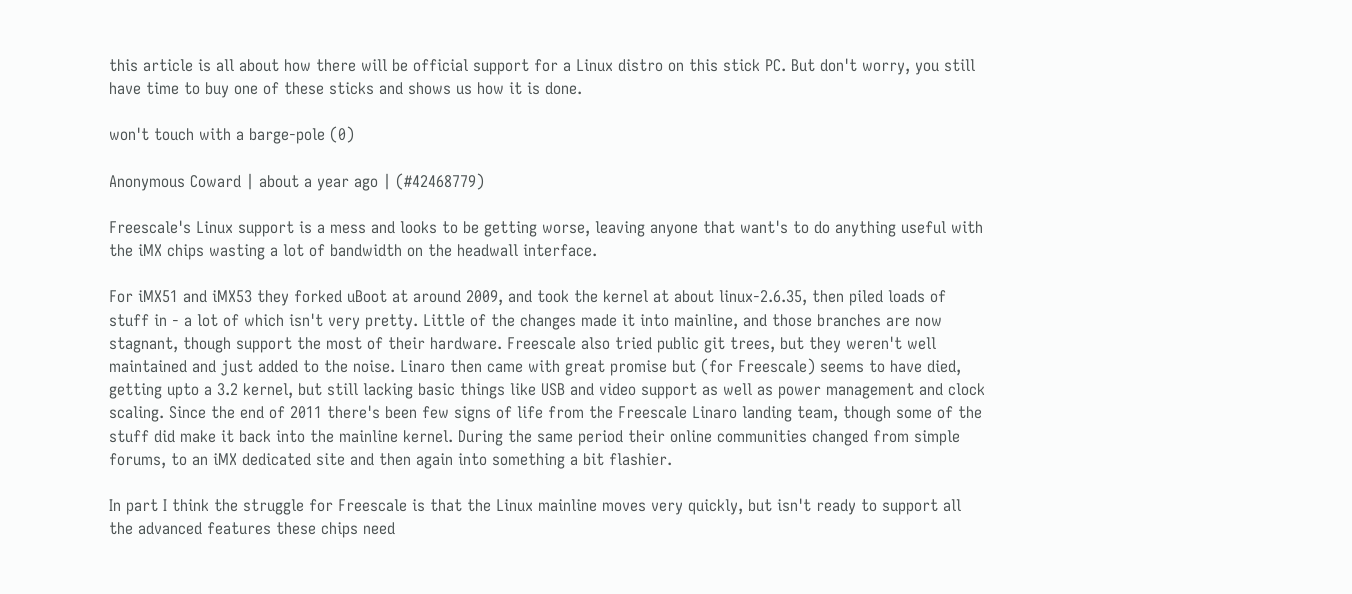this article is all about how there will be official support for a Linux distro on this stick PC. But don't worry, you still have time to buy one of these sticks and shows us how it is done.

won't touch with a barge-pole (0)

Anonymous Coward | about a year ago | (#42468779)

Freescale's Linux support is a mess and looks to be getting worse, leaving anyone that want's to do anything useful with the iMX chips wasting a lot of bandwidth on the headwall interface.

For iMX51 and iMX53 they forked uBoot at around 2009, and took the kernel at about linux-2.6.35, then piled loads of stuff in - a lot of which isn't very pretty. Little of the changes made it into mainline, and those branches are now stagnant, though support the most of their hardware. Freescale also tried public git trees, but they weren't well maintained and just added to the noise. Linaro then came with great promise but (for Freescale) seems to have died, getting upto a 3.2 kernel, but still lacking basic things like USB and video support as well as power management and clock scaling. Since the end of 2011 there's been few signs of life from the Freescale Linaro landing team, though some of the stuff did make it back into the mainline kernel. During the same period their online communities changed from simple forums, to an iMX dedicated site and then again into something a bit flashier.

In part I think the struggle for Freescale is that the Linux mainline moves very quickly, but isn't ready to support all the advanced features these chips need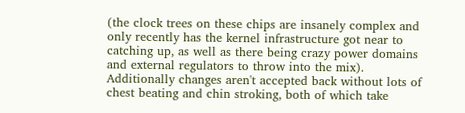(the clock trees on these chips are insanely complex and only recently has the kernel infrastructure got near to catching up, as well as there being crazy power domains and external regulators to throw into the mix). Additionally changes aren't accepted back without lots of chest beating and chin stroking, both of which take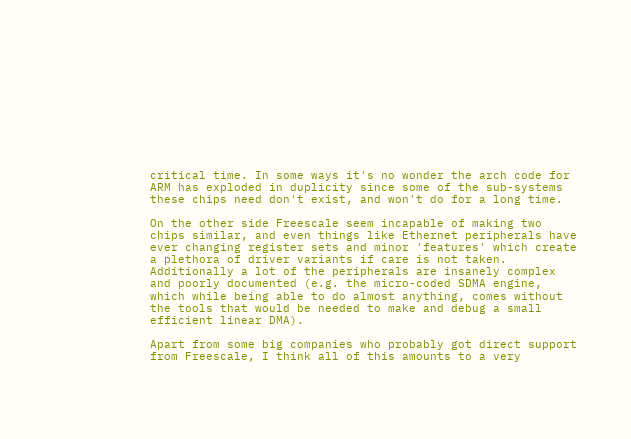critical time. In some ways it's no wonder the arch code for ARM has exploded in duplicity since some of the sub-systems these chips need don't exist, and won't do for a long time.

On the other side Freescale seem incapable of making two chips similar, and even things like Ethernet peripherals have ever changing register sets and minor 'features' which create a plethora of driver variants if care is not taken. Additionally a lot of the peripherals are insanely complex and poorly documented (e.g. the micro-coded SDMA engine, which while being able to do almost anything, comes without the tools that would be needed to make and debug a small efficient linear DMA).

Apart from some big companies who probably got direct support from Freescale, I think all of this amounts to a very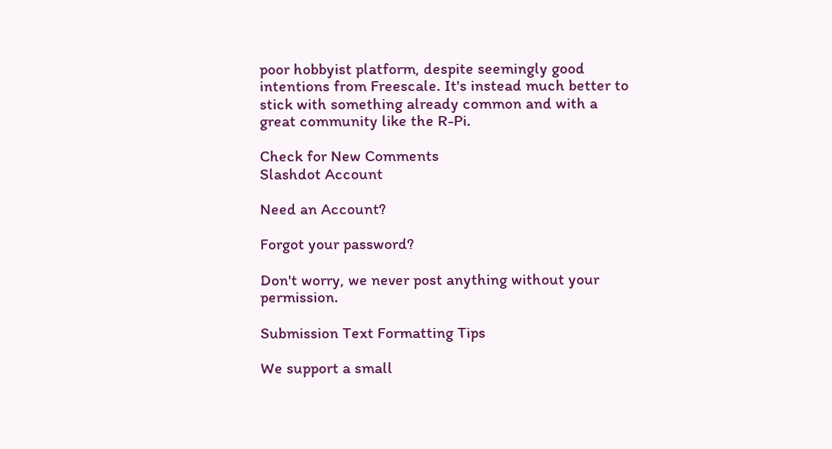poor hobbyist platform, despite seemingly good intentions from Freescale. It's instead much better to stick with something already common and with a great community like the R-Pi.

Check for New Comments
Slashdot Account

Need an Account?

Forgot your password?

Don't worry, we never post anything without your permission.

Submission Text Formatting Tips

We support a small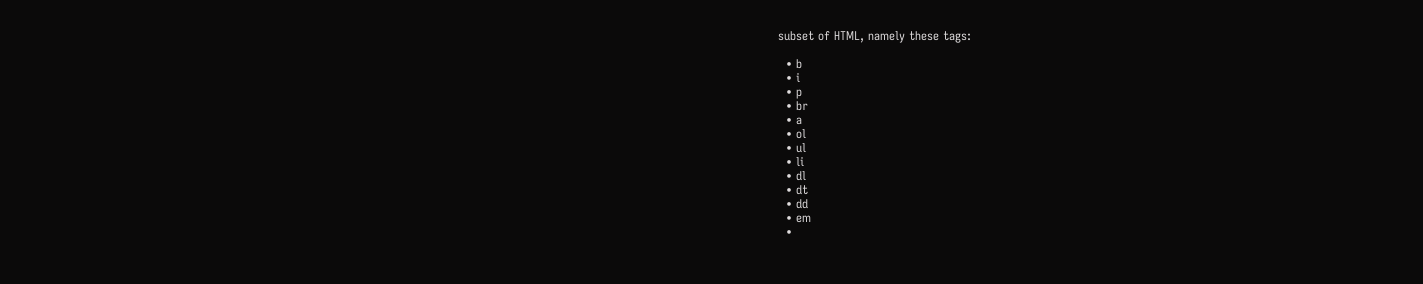subset of HTML, namely these tags:

  • b
  • i
  • p
  • br
  • a
  • ol
  • ul
  • li
  • dl
  • dt
  • dd
  • em
  •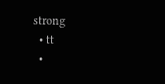strong
  • tt
  •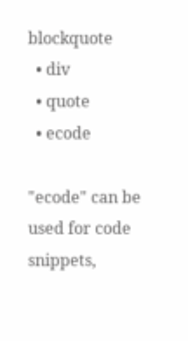blockquote
  • div
  • quote
  • ecode

"ecode" can be used for code snippets,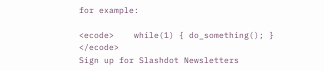for example:

<ecode>    while(1) { do_something(); } </ecode>
Sign up for Slashdot Newsletters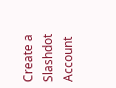Create a Slashdot Account